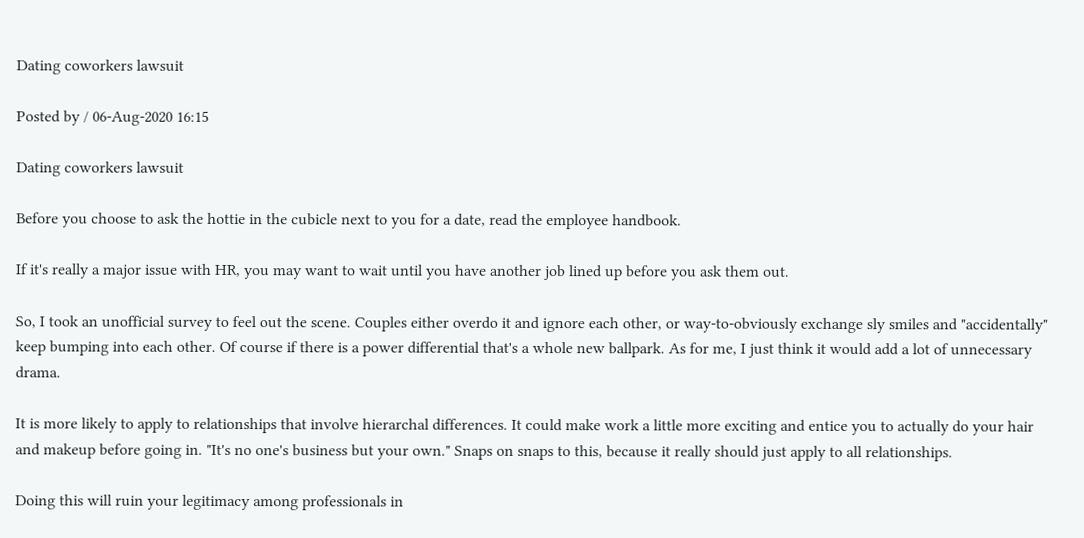Dating coworkers lawsuit

Posted by / 06-Aug-2020 16:15

Dating coworkers lawsuit

Before you choose to ask the hottie in the cubicle next to you for a date, read the employee handbook.

If it's really a major issue with HR, you may want to wait until you have another job lined up before you ask them out.

So, I took an unofficial survey to feel out the scene. Couples either overdo it and ignore each other, or way-to-obviously exchange sly smiles and "accidentally" keep bumping into each other. Of course if there is a power differential that's a whole new ballpark. As for me, I just think it would add a lot of unnecessary drama.

It is more likely to apply to relationships that involve hierarchal differences. It could make work a little more exciting and entice you to actually do your hair and makeup before going in. "It's no one's business but your own." Snaps on snaps to this, because it really should just apply to all relationships.

Doing this will ruin your legitimacy among professionals in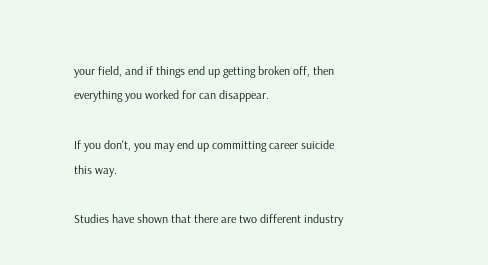your field, and if things end up getting broken off, then everything you worked for can disappear.

If you don't, you may end up committing career suicide this way.

Studies have shown that there are two different industry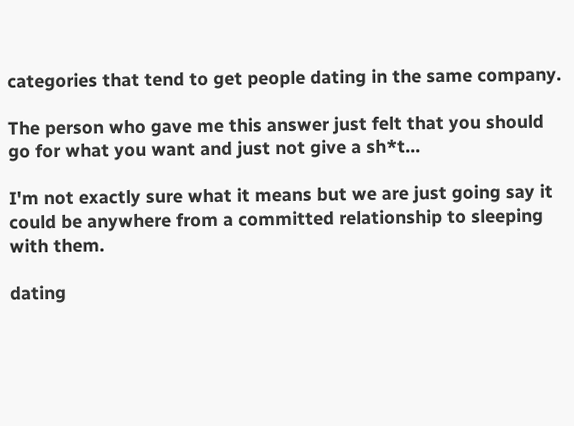categories that tend to get people dating in the same company.

The person who gave me this answer just felt that you should go for what you want and just not give a sh*t...

I'm not exactly sure what it means but we are just going say it could be anywhere from a committed relationship to sleeping with them.

dating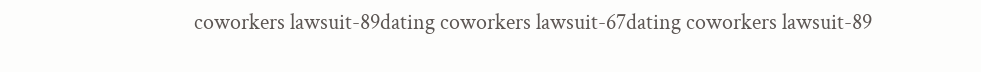coworkers lawsuit-89dating coworkers lawsuit-67dating coworkers lawsuit-89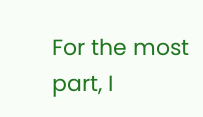For the most part, I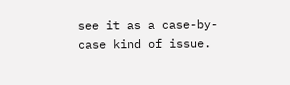see it as a case-by-case kind of issue.